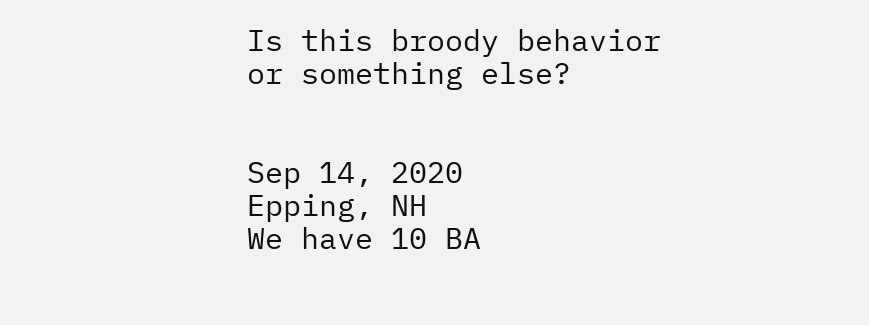Is this broody behavior or something else?


Sep 14, 2020
Epping, NH
We have 10 BA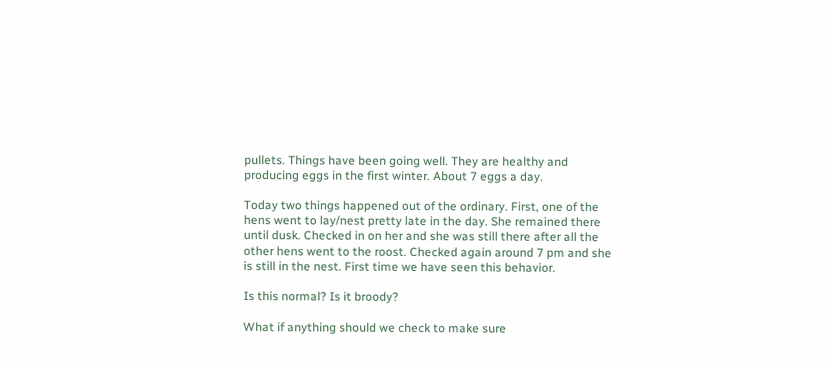pullets. Things have been going well. They are healthy and producing eggs in the first winter. About 7 eggs a day.

Today two things happened out of the ordinary. First, one of the hens went to lay/nest pretty late in the day. She remained there until dusk. Checked in on her and she was still there after all the other hens went to the roost. Checked again around 7 pm and she is still in the nest. First time we have seen this behavior.

Is this normal? Is it broody?

What if anything should we check to make sure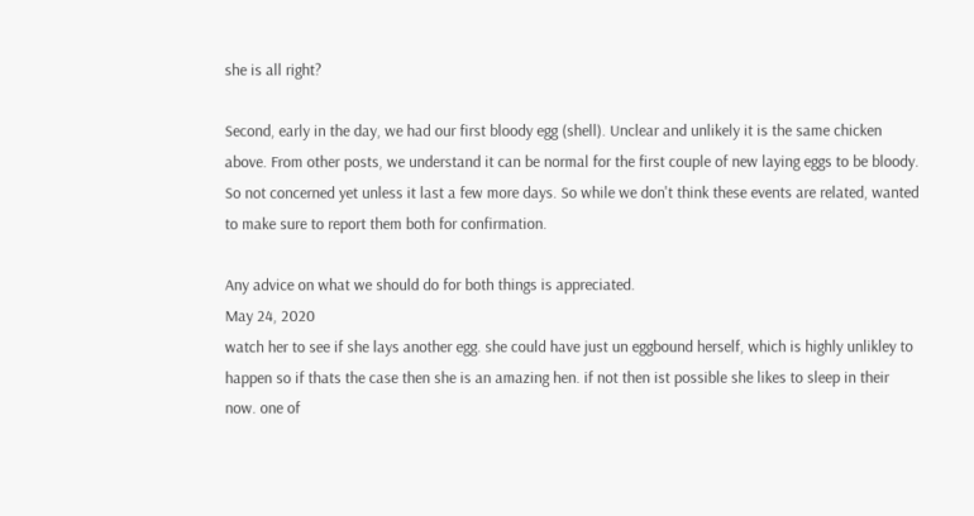she is all right?

Second, early in the day, we had our first bloody egg (shell). Unclear and unlikely it is the same chicken above. From other posts, we understand it can be normal for the first couple of new laying eggs to be bloody. So not concerned yet unless it last a few more days. So while we don't think these events are related, wanted to make sure to report them both for confirmation.

Any advice on what we should do for both things is appreciated.
May 24, 2020
watch her to see if she lays another egg. she could have just un eggbound herself, which is highly unlikley to happen so if thats the case then she is an amazing hen. if not then ist possible she likes to sleep in their now. one of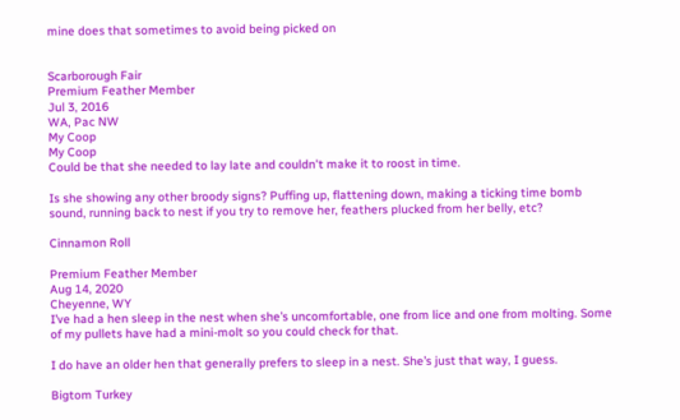mine does that sometimes to avoid being picked on


Scarborough Fair
Premium Feather Member
Jul 3, 2016
WA, Pac NW
My Coop
My Coop
Could be that she needed to lay late and couldn't make it to roost in time.

Is she showing any other broody signs? Puffing up, flattening down, making a ticking time bomb sound, running back to nest if you try to remove her, feathers plucked from her belly, etc?

Cinnamon Roll

Premium Feather Member
Aug 14, 2020
Cheyenne, WY
I’ve had a hen sleep in the nest when she’s uncomfortable, one from lice and one from molting. Some of my pullets have had a mini-molt so you could check for that.

I do have an older hen that generally prefers to sleep in a nest. She’s just that way, I guess.

Bigtom Turkey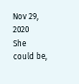Nov 29, 2020
She could be,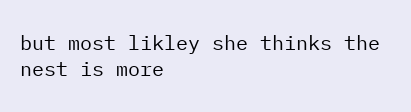but most likley she thinks the nest is more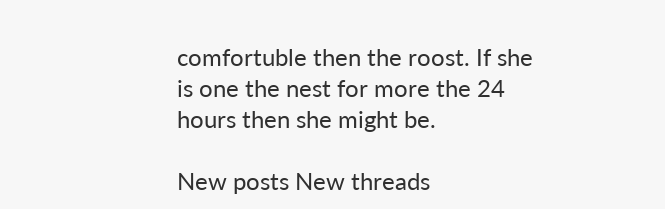comfortuble then the roost. If she is one the nest for more the 24 hours then she might be.

New posts New threads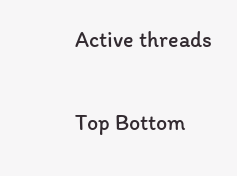Active threads

Top Bottom